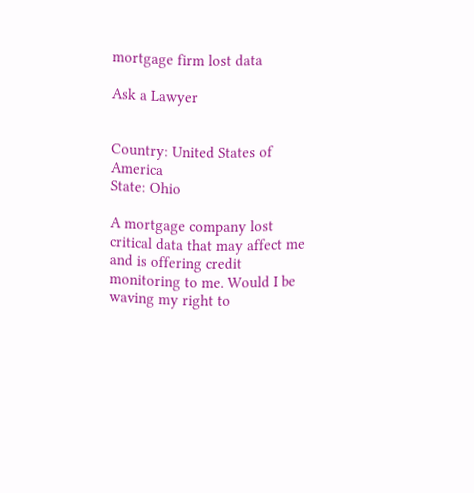mortgage firm lost data

Ask a Lawyer


Country: United States of America
State: Ohio

A mortgage company lost critical data that may affect me and is offering credit monitoring to me. Would I be waving my right to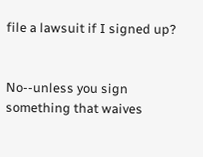file a lawsuit if I signed up?


No--unless you sign something that waives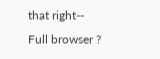that right--
Full browser ?